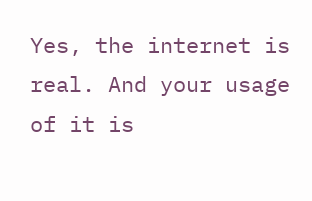Yes, the internet is real. And your usage of it is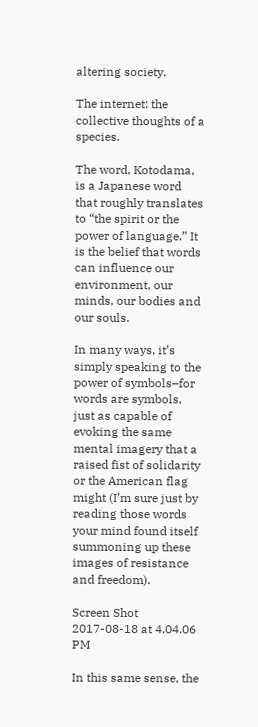altering society.

The internet: the collective thoughts of a species.

The word, Kotodama, is a Japanese word that roughly translates to “the spirit or the power of language.” It is the belief that words can influence our environment, our minds, our bodies and our souls.

In many ways, it’s simply speaking to the power of symbols–for words are symbols, just as capable of evoking the same mental imagery that a raised fist of solidarity or the American flag might (I’m sure just by reading those words your mind found itself summoning up these images of resistance and freedom).

Screen Shot 2017-08-18 at 4.04.06 PM

In this same sense, the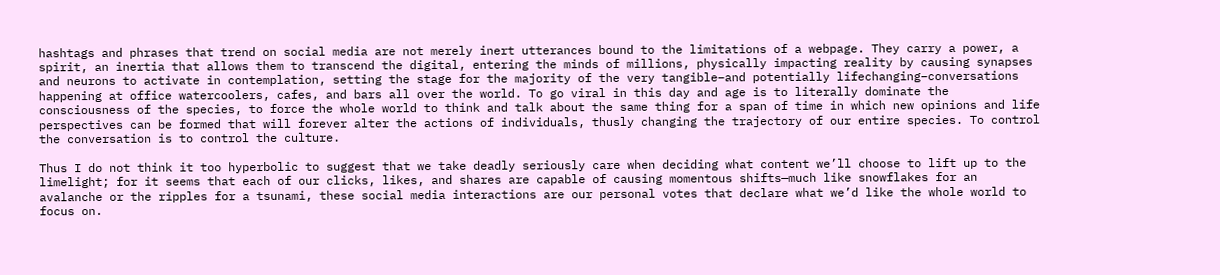hashtags and phrases that trend on social media are not merely inert utterances bound to the limitations of a webpage. They carry a power, a spirit, an inertia that allows them to transcend the digital, entering the minds of millions, physically impacting reality by causing synapses and neurons to activate in contemplation, setting the stage for the majority of the very tangible–and potentially lifechanging–conversations happening at office watercoolers, cafes, and bars all over the world. To go viral in this day and age is to literally dominate the consciousness of the species, to force the whole world to think and talk about the same thing for a span of time in which new opinions and life perspectives can be formed that will forever alter the actions of individuals, thusly changing the trajectory of our entire species. To control the conversation is to control the culture.

Thus I do not think it too hyperbolic to suggest that we take deadly seriously care when deciding what content we’ll choose to lift up to the limelight; for it seems that each of our clicks, likes, and shares are capable of causing momentous shifts—much like snowflakes for an avalanche or the ripples for a tsunami, these social media interactions are our personal votes that declare what we’d like the whole world to focus on.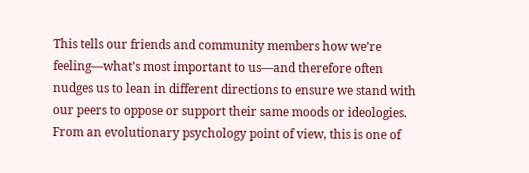This tells our friends and community members how we’re feeling—what’s most important to us—and therefore often nudges us to lean in different directions to ensure we stand with our peers to oppose or support their same moods or ideologies. From an evolutionary psychology point of view, this is one of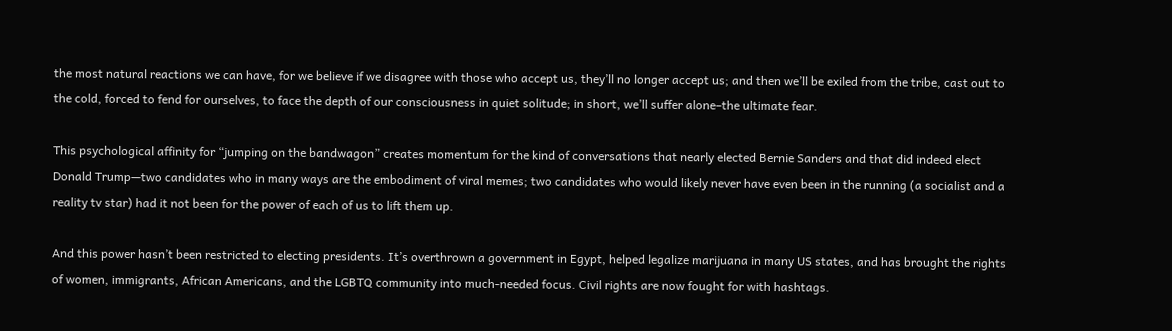the most natural reactions we can have, for we believe if we disagree with those who accept us, they’ll no longer accept us; and then we’ll be exiled from the tribe, cast out to the cold, forced to fend for ourselves, to face the depth of our consciousness in quiet solitude; in short, we’ll suffer alone–the ultimate fear.

This psychological affinity for “jumping on the bandwagon” creates momentum for the kind of conversations that nearly elected Bernie Sanders and that did indeed elect Donald Trump—two candidates who in many ways are the embodiment of viral memes; two candidates who would likely never have even been in the running (a socialist and a reality tv star) had it not been for the power of each of us to lift them up.

And this power hasn’t been restricted to electing presidents. It’s overthrown a government in Egypt, helped legalize marijuana in many US states, and has brought the rights of women, immigrants, African Americans, and the LGBTQ community into much-needed focus. Civil rights are now fought for with hashtags.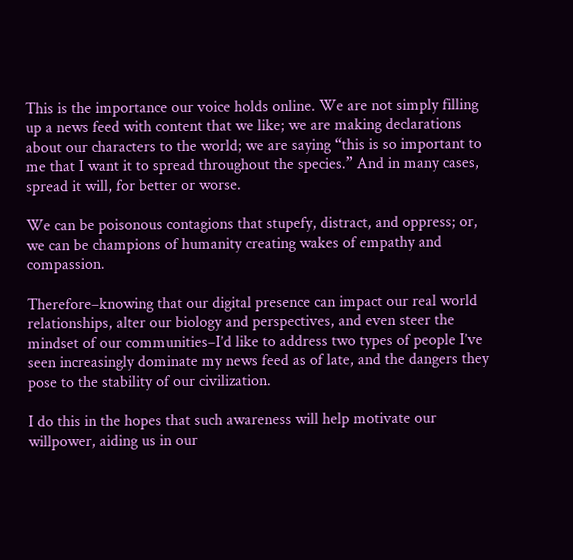This is the importance our voice holds online. We are not simply filling up a news feed with content that we like; we are making declarations about our characters to the world; we are saying “this is so important to me that I want it to spread throughout the species.” And in many cases, spread it will, for better or worse.

We can be poisonous contagions that stupefy, distract, and oppress; or, we can be champions of humanity creating wakes of empathy and compassion.

Therefore–knowing that our digital presence can impact our real world relationships, alter our biology and perspectives, and even steer the mindset of our communities–I’d like to address two types of people I’ve seen increasingly dominate my news feed as of late, and the dangers they pose to the stability of our civilization.

I do this in the hopes that such awareness will help motivate our willpower, aiding us in our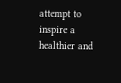attempt to inspire a healthier and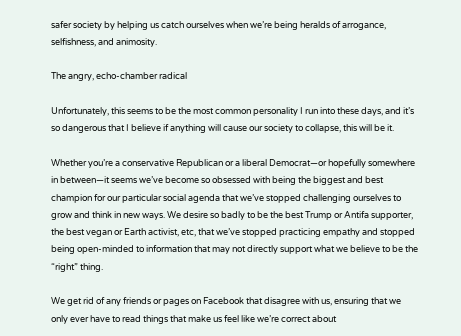safer society by helping us catch ourselves when we’re being heralds of arrogance, selfishness, and animosity.

The angry, echo-chamber radical

Unfortunately, this seems to be the most common personality I run into these days, and it’s so dangerous that I believe if anything will cause our society to collapse, this will be it.

Whether you’re a conservative Republican or a liberal Democrat—or hopefully somewhere in between—it seems we’ve become so obsessed with being the biggest and best champion for our particular social agenda that we’ve stopped challenging ourselves to grow and think in new ways. We desire so badly to be the best Trump or Antifa supporter, the best vegan or Earth activist, etc, that we’ve stopped practicing empathy and stopped being open-minded to information that may not directly support what we believe to be the “right” thing.

We get rid of any friends or pages on Facebook that disagree with us, ensuring that we only ever have to read things that make us feel like we’re correct about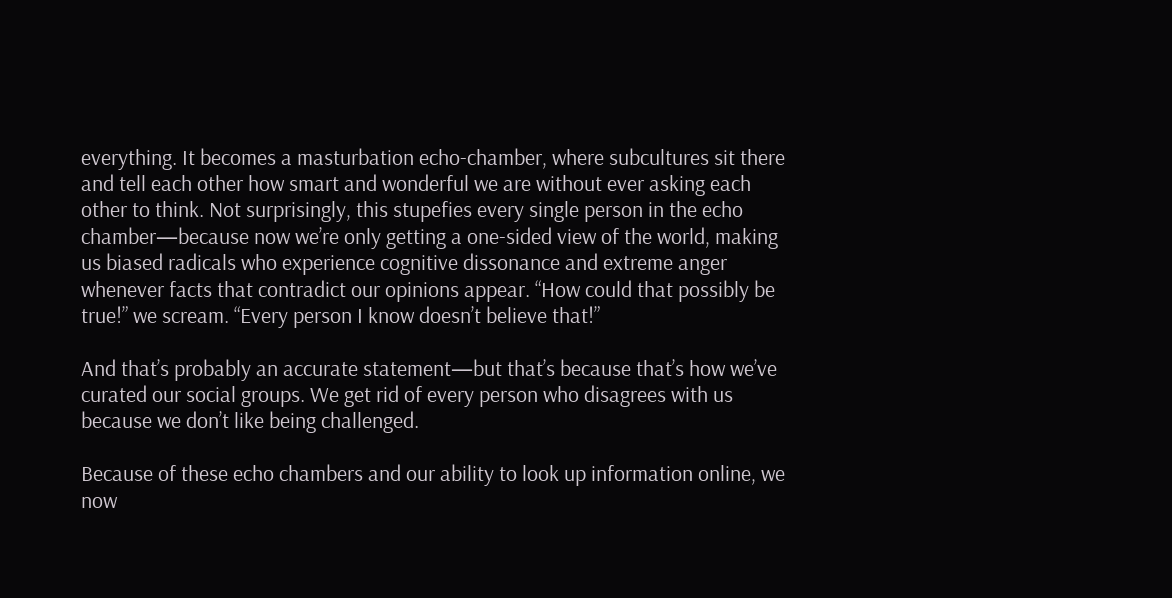everything. It becomes a masturbation echo-chamber, where subcultures sit there and tell each other how smart and wonderful we are without ever asking each other to think. Not surprisingly, this stupefies every single person in the echo chamber—because now we’re only getting a one-sided view of the world, making us biased radicals who experience cognitive dissonance and extreme anger whenever facts that contradict our opinions appear. “How could that possibly be true!” we scream. “Every person I know doesn’t believe that!”

And that’s probably an accurate statement—but that’s because that’s how we’ve curated our social groups. We get rid of every person who disagrees with us because we don’t like being challenged.

Because of these echo chambers and our ability to look up information online, we now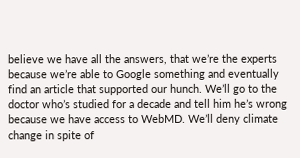believe we have all the answers, that we’re the experts because we’re able to Google something and eventually find an article that supported our hunch. We’ll go to the doctor who’s studied for a decade and tell him he’s wrong because we have access to WebMD. We’ll deny climate change in spite of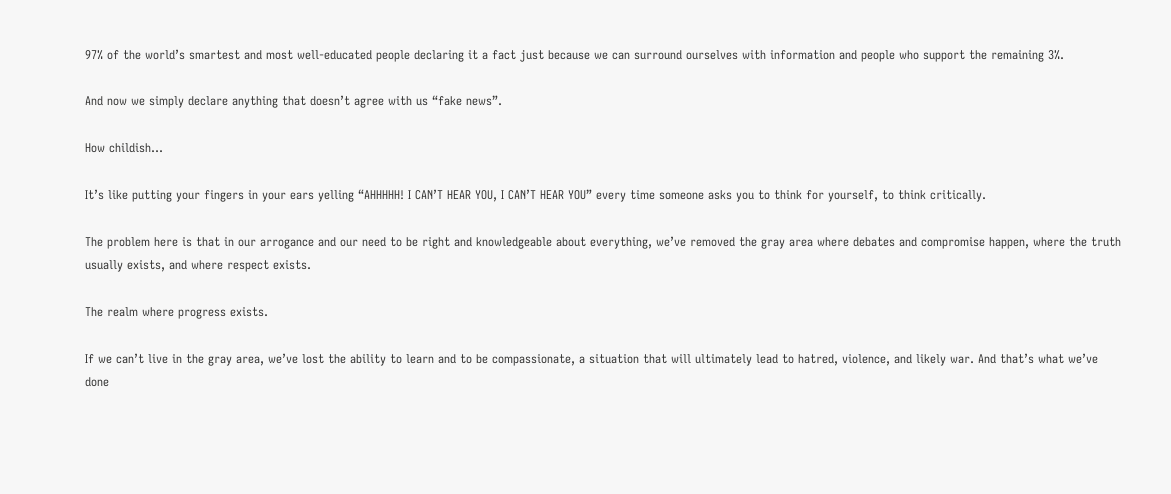97% of the world’s smartest and most well-educated people declaring it a fact just because we can surround ourselves with information and people who support the remaining 3%.

And now we simply declare anything that doesn’t agree with us “fake news”.

How childish…

It’s like putting your fingers in your ears yelling “AHHHHH! I CAN’T HEAR YOU, I CAN’T HEAR YOU” every time someone asks you to think for yourself, to think critically.

The problem here is that in our arrogance and our need to be right and knowledgeable about everything, we’ve removed the gray area where debates and compromise happen, where the truth usually exists, and where respect exists.

The realm where progress exists.

If we can’t live in the gray area, we’ve lost the ability to learn and to be compassionate, a situation that will ultimately lead to hatred, violence, and likely war. And that’s what we’ve done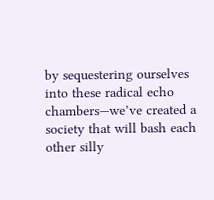by sequestering ourselves into these radical echo chambers—we’ve created a society that will bash each other silly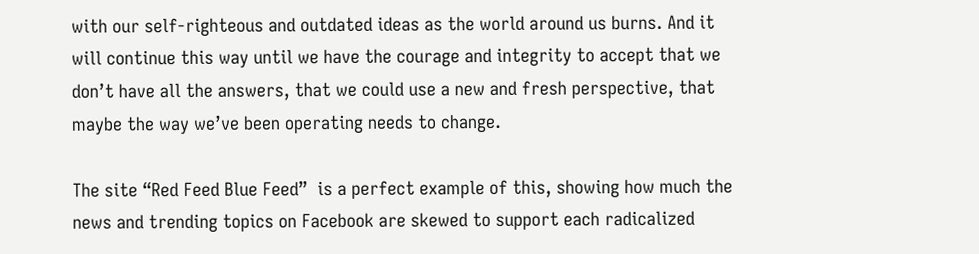with our self-righteous and outdated ideas as the world around us burns. And it will continue this way until we have the courage and integrity to accept that we don’t have all the answers, that we could use a new and fresh perspective, that maybe the way we’ve been operating needs to change.

The site “Red Feed Blue Feed”  is a perfect example of this, showing how much the news and trending topics on Facebook are skewed to support each radicalized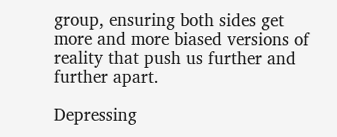group, ensuring both sides get more and more biased versions of reality that push us further and further apart.

Depressing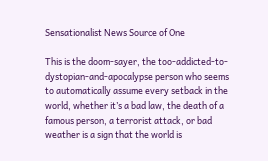Sensationalist News Source of One

This is the doom-sayer, the too-addicted-to-dystopian-and-apocalypse person who seems to automatically assume every setback in the world, whether it’s a bad law, the death of a famous person, a terrorist attack, or bad weather is a sign that the world is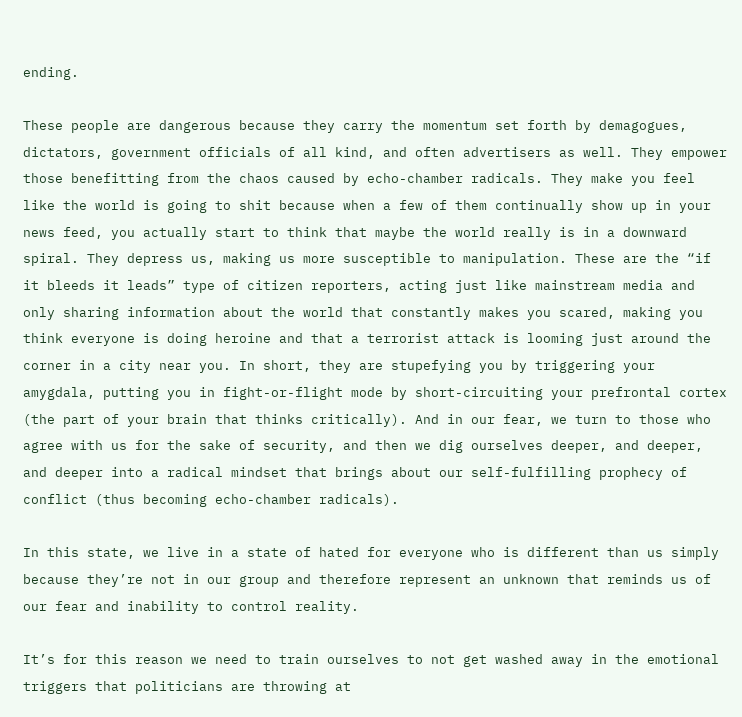ending.

These people are dangerous because they carry the momentum set forth by demagogues, dictators, government officials of all kind, and often advertisers as well. They empower those benefitting from the chaos caused by echo-chamber radicals. They make you feel like the world is going to shit because when a few of them continually show up in your news feed, you actually start to think that maybe the world really is in a downward spiral. They depress us, making us more susceptible to manipulation. These are the “if it bleeds it leads” type of citizen reporters, acting just like mainstream media and only sharing information about the world that constantly makes you scared, making you think everyone is doing heroine and that a terrorist attack is looming just around the corner in a city near you. In short, they are stupefying you by triggering your amygdala, putting you in fight-or-flight mode by short-circuiting your prefrontal cortex (the part of your brain that thinks critically). And in our fear, we turn to those who agree with us for the sake of security, and then we dig ourselves deeper, and deeper, and deeper into a radical mindset that brings about our self-fulfilling prophecy of conflict (thus becoming echo-chamber radicals).

In this state, we live in a state of hated for everyone who is different than us simply because they’re not in our group and therefore represent an unknown that reminds us of our fear and inability to control reality.

It’s for this reason we need to train ourselves to not get washed away in the emotional triggers that politicians are throwing at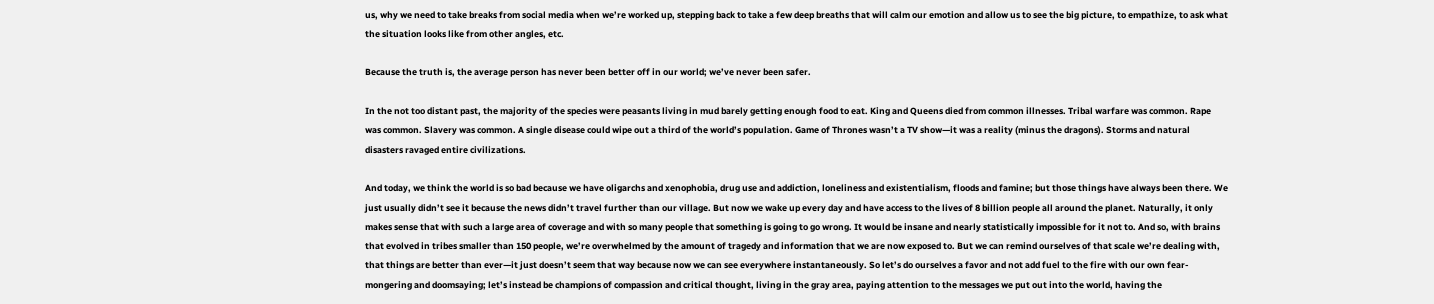us, why we need to take breaks from social media when we’re worked up, stepping back to take a few deep breaths that will calm our emotion and allow us to see the big picture, to empathize, to ask what the situation looks like from other angles, etc.

Because the truth is, the average person has never been better off in our world; we’ve never been safer.

In the not too distant past, the majority of the species were peasants living in mud barely getting enough food to eat. King and Queens died from common illnesses. Tribal warfare was common. Rape was common. Slavery was common. A single disease could wipe out a third of the world’s population. Game of Thrones wasn’t a TV show—it was a reality (minus the dragons). Storms and natural disasters ravaged entire civilizations.

And today, we think the world is so bad because we have oligarchs and xenophobia, drug use and addiction, loneliness and existentialism, floods and famine; but those things have always been there. We just usually didn’t see it because the news didn’t travel further than our village. But now we wake up every day and have access to the lives of 8 billion people all around the planet. Naturally, it only makes sense that with such a large area of coverage and with so many people that something is going to go wrong. It would be insane and nearly statistically impossible for it not to. And so, with brains that evolved in tribes smaller than 150 people, we’re overwhelmed by the amount of tragedy and information that we are now exposed to. But we can remind ourselves of that scale we’re dealing with, that things are better than ever—it just doesn’t seem that way because now we can see everywhere instantaneously. So let’s do ourselves a favor and not add fuel to the fire with our own fear-mongering and doomsaying; let’s instead be champions of compassion and critical thought, living in the gray area, paying attention to the messages we put out into the world, having the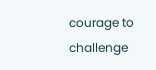courage to challenge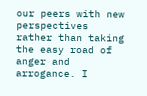our peers with new perspectives rather than taking the easy road of anger and arrogance. I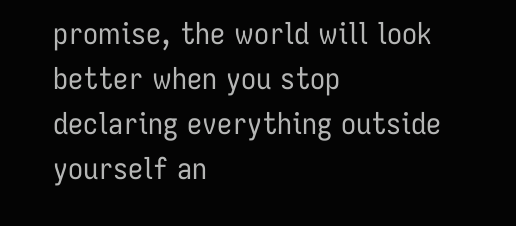promise, the world will look better when you stop declaring everything outside yourself an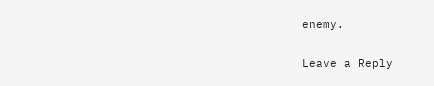enemy.

Leave a Reply